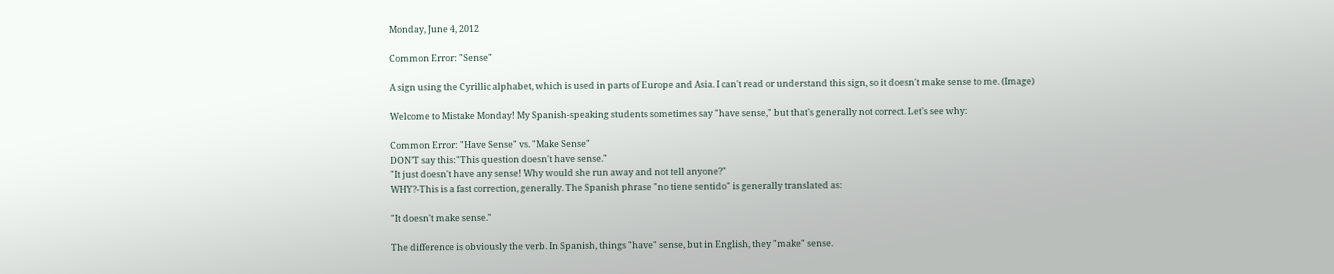Monday, June 4, 2012

Common Error: "Sense"

A sign using the Cyrillic alphabet, which is used in parts of Europe and Asia. I can't read or understand this sign, so it doesn't make sense to me. (Image)

Welcome to Mistake Monday! My Spanish-speaking students sometimes say "have sense," but that's generally not correct. Let's see why:

Common Error: "Have Sense" vs. "Make Sense"
DON’T say this:"This question doesn't have sense."
"It just doesn't have any sense! Why would she run away and not tell anyone?"
WHY?-This is a fast correction, generally. The Spanish phrase "no tiene sentido" is generally translated as:

"It doesn't make sense."

The difference is obviously the verb. In Spanish, things "have" sense, but in English, they "make" sense.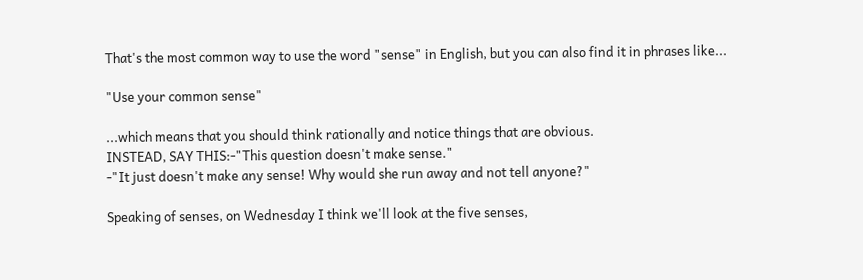That's the most common way to use the word "sense" in English, but you can also find it in phrases like...

"Use your common sense"

...which means that you should think rationally and notice things that are obvious.
INSTEAD, SAY THIS:-"This question doesn't make sense."
-"It just doesn't make any sense! Why would she run away and not tell anyone?"

Speaking of senses, on Wednesday I think we'll look at the five senses,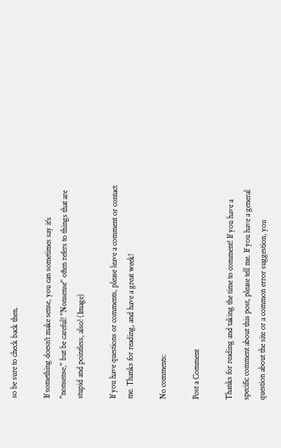so be sure to check back then.

If something doesn't make sense, you can sometimes say it's "nonsense," but be careful! "Nonsense" often refers to things that are stupid and pointless, also! (Image)

If you have questions or comments, please leave a comment or contact me. Thanks for reading, and have a great week!

No comments:

Post a Comment

Thanks for reading and taking the time to comment! If you have a specific comment about this post, please tell me. If you have a general question about the site or a common error suggestion, you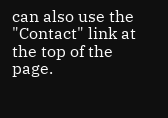can also use the "Contact" link at the top of the page.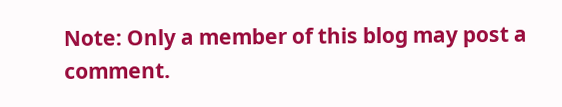Note: Only a member of this blog may post a comment.